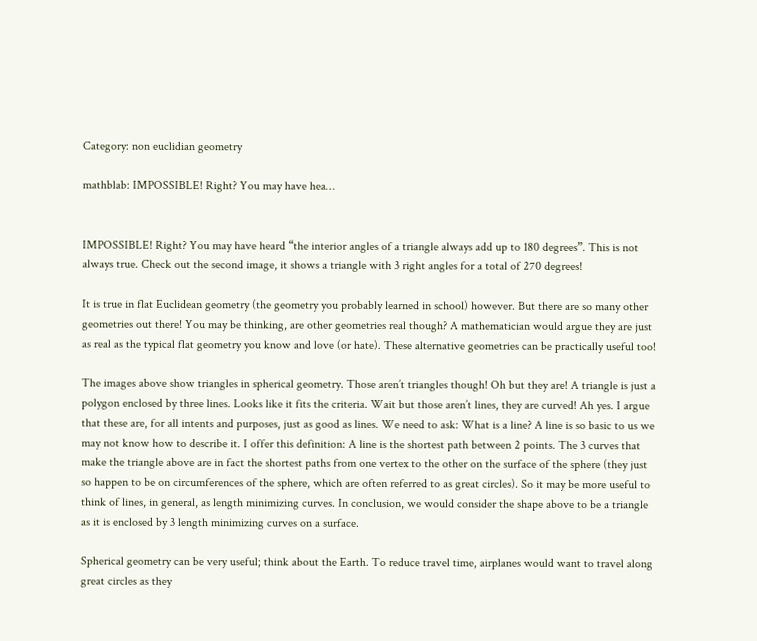Category: non euclidian geometry

mathblab: IMPOSSIBLE! Right? You may have hea…


IMPOSSIBLE! Right? You may have heard “the interior angles of a triangle always add up to 180 degrees”. This is not always true. Check out the second image, it shows a triangle with 3 right angles for a total of 270 degrees!

It is true in flat Euclidean geometry (the geometry you probably learned in school) however. But there are so many other geometries out there! You may be thinking, are other geometries real though? A mathematician would argue they are just as real as the typical flat geometry you know and love (or hate). These alternative geometries can be practically useful too!

The images above show triangles in spherical geometry. Those aren’t triangles though! Oh but they are! A triangle is just a polygon enclosed by three lines. Looks like it fits the criteria. Wait but those aren’t lines, they are curved! Ah yes. I argue that these are, for all intents and purposes, just as good as lines. We need to ask: What is a line? A line is so basic to us we may not know how to describe it. I offer this definition: A line is the shortest path between 2 points. The 3 curves that make the triangle above are in fact the shortest paths from one vertex to the other on the surface of the sphere (they just so happen to be on circumferences of the sphere, which are often referred to as great circles). So it may be more useful to think of lines, in general, as length minimizing curves. In conclusion, we would consider the shape above to be a triangle as it is enclosed by 3 length minimizing curves on a surface.

Spherical geometry can be very useful; think about the Earth. To reduce travel time, airplanes would want to travel along great circles as they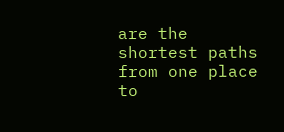are the shortest paths from one place to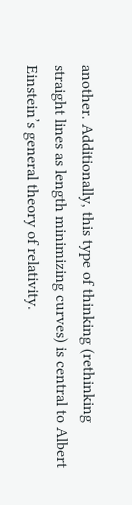another. Additionally, this type of thinking (rethinking straight lines as length minimizing curves) is central to Albert Einstein’s general theory of relativity.